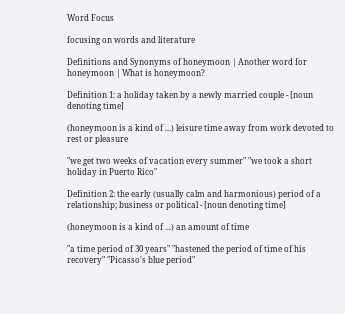Word Focus

focusing on words and literature

Definitions and Synonyms of honeymoon | Another word for honeymoon | What is honeymoon?

Definition 1: a holiday taken by a newly married couple - [noun denoting time]

(honeymoon is a kind of ...) leisure time away from work devoted to rest or pleasure

"we get two weeks of vacation every summer" "we took a short holiday in Puerto Rico"

Definition 2: the early (usually calm and harmonious) period of a relationship; business or political - [noun denoting time]

(honeymoon is a kind of ...) an amount of time

"a time period of 30 years" "hastened the period of time of his recovery" "Picasso's blue period"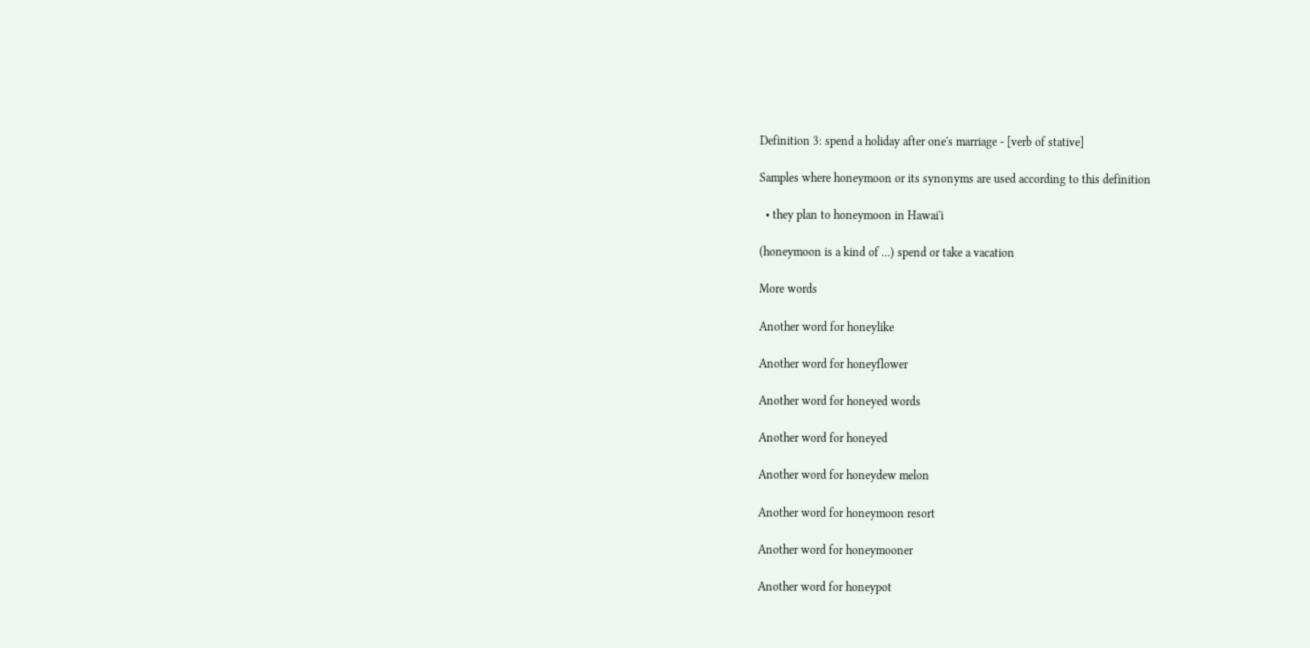Definition 3: spend a holiday after one's marriage - [verb of stative]

Samples where honeymoon or its synonyms are used according to this definition

  • they plan to honeymoon in Hawai'i

(honeymoon is a kind of ...) spend or take a vacation

More words

Another word for honeylike

Another word for honeyflower

Another word for honeyed words

Another word for honeyed

Another word for honeydew melon

Another word for honeymoon resort

Another word for honeymooner

Another word for honeypot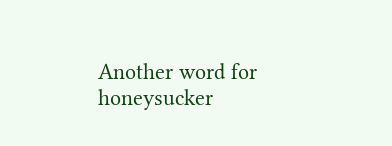Another word for honeysucker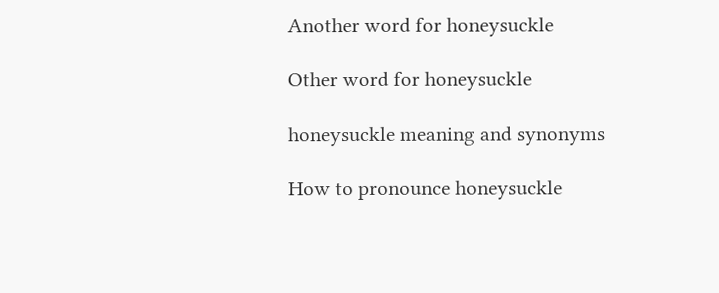Another word for honeysuckle

Other word for honeysuckle

honeysuckle meaning and synonyms

How to pronounce honeysuckle